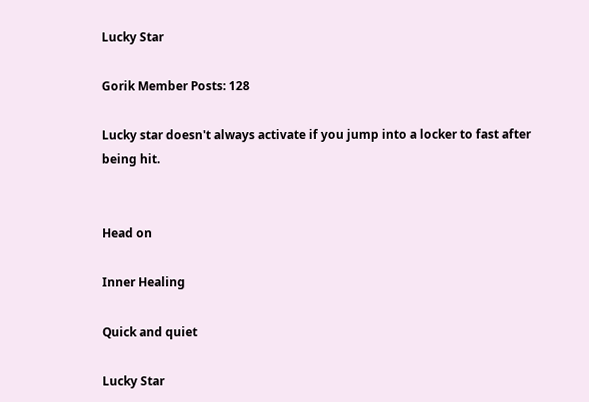Lucky Star

Gorik Member Posts: 128

Lucky star doesn't always activate if you jump into a locker to fast after being hit.


Head on

Inner Healing

Quick and quiet

Lucky Star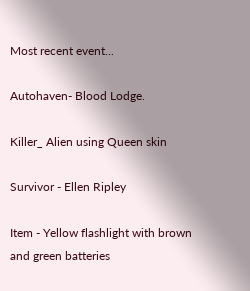Most recent event...

Autohaven- Blood Lodge.

Killer_ Alien using Queen skin

Survivor - Ellen Ripley

Item - Yellow flashlight with brown and green batteries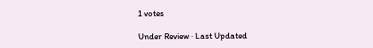1 votes

Under Review · Last Updated